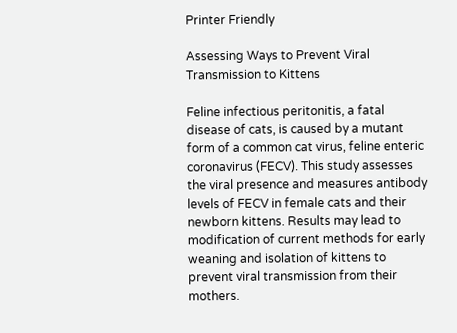Printer Friendly

Assessing Ways to Prevent Viral Transmission to Kittens

Feline infectious peritonitis, a fatal disease of cats, is caused by a mutant form of a common cat virus, feline enteric coronavirus (FECV). This study assesses the viral presence and measures antibody levels of FECV in female cats and their newborn kittens. Results may lead to modification of current methods for early weaning and isolation of kittens to prevent viral transmission from their mothers.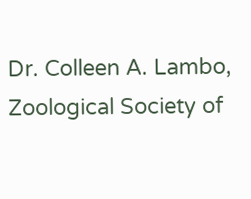Dr. Colleen A. Lambo, Zoological Society of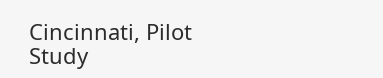Cincinnati, Pilot Study